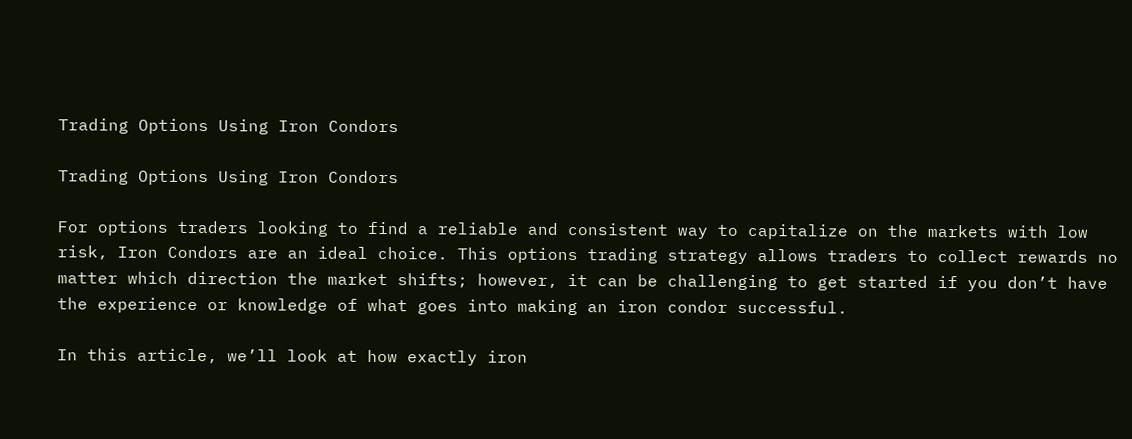Trading Options Using Iron Condors

Trading Options Using Iron Condors

For options traders looking to find a reliable and consistent way to capitalize on the markets with low risk, Iron Condors are an ideal choice. This options trading strategy allows traders to collect rewards no matter which direction the market shifts; however, it can be challenging to get started if you don’t have the experience or knowledge of what goes into making an iron condor successful.

In this article, we’ll look at how exactly iron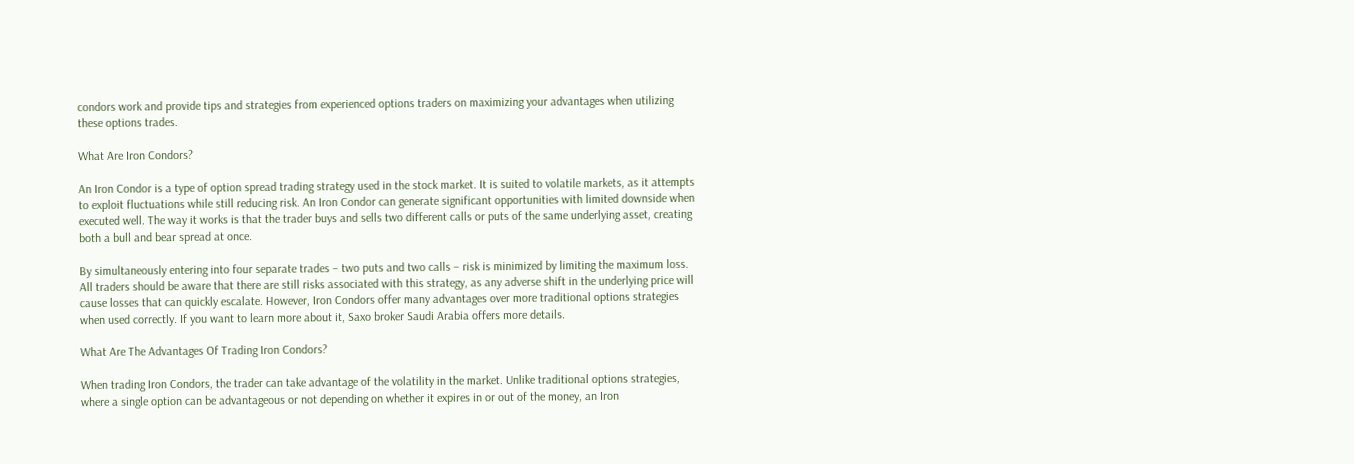condors work and provide tips and strategies from experienced options traders on maximizing your advantages when utilizing these options trades.

What Are Iron Condors?

An Iron Condor is a type of option spread trading strategy used in the stock market. It is suited to volatile markets, as it attempts to exploit fluctuations while still reducing risk. An Iron Condor can generate significant opportunities with limited downside when executed well. The way it works is that the trader buys and sells two different calls or puts of the same underlying asset, creating both a bull and bear spread at once.

By simultaneously entering into four separate trades – two puts and two calls – risk is minimized by limiting the maximum loss. All traders should be aware that there are still risks associated with this strategy, as any adverse shift in the underlying price will cause losses that can quickly escalate. However, Iron Condors offer many advantages over more traditional options strategies when used correctly. If you want to learn more about it, Saxo broker Saudi Arabia offers more details.

What Are The Advantages Of Trading Iron Condors?

When trading Iron Condors, the trader can take advantage of the volatility in the market. Unlike traditional options strategies, where a single option can be advantageous or not depending on whether it expires in or out of the money, an Iron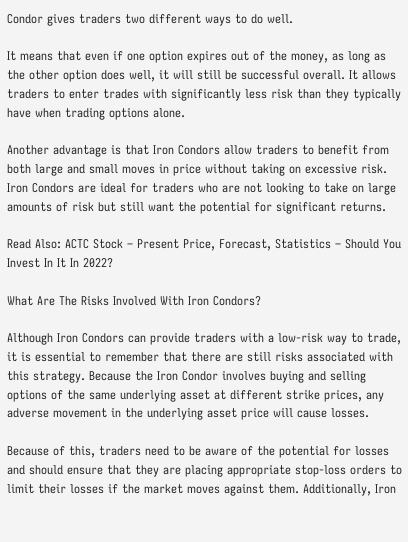Condor gives traders two different ways to do well.

It means that even if one option expires out of the money, as long as the other option does well, it will still be successful overall. It allows traders to enter trades with significantly less risk than they typically have when trading options alone.

Another advantage is that Iron Condors allow traders to benefit from both large and small moves in price without taking on excessive risk. Iron Condors are ideal for traders who are not looking to take on large amounts of risk but still want the potential for significant returns.

Read Also: ACTC Stock – Present Price, Forecast, Statistics – Should You Invest In It In 2022?

What Are The Risks Involved With Iron Condors?

Although Iron Condors can provide traders with a low-risk way to trade, it is essential to remember that there are still risks associated with this strategy. Because the Iron Condor involves buying and selling options of the same underlying asset at different strike prices, any adverse movement in the underlying asset price will cause losses.

Because of this, traders need to be aware of the potential for losses and should ensure that they are placing appropriate stop-loss orders to limit their losses if the market moves against them. Additionally, Iron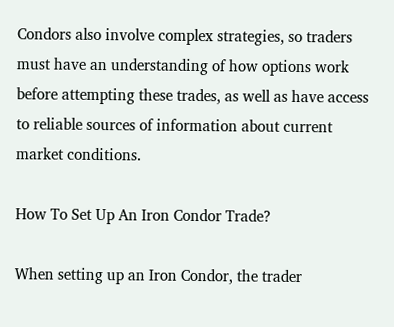Condors also involve complex strategies, so traders must have an understanding of how options work before attempting these trades, as well as have access to reliable sources of information about current market conditions.

How To Set Up An Iron Condor Trade?

When setting up an Iron Condor, the trader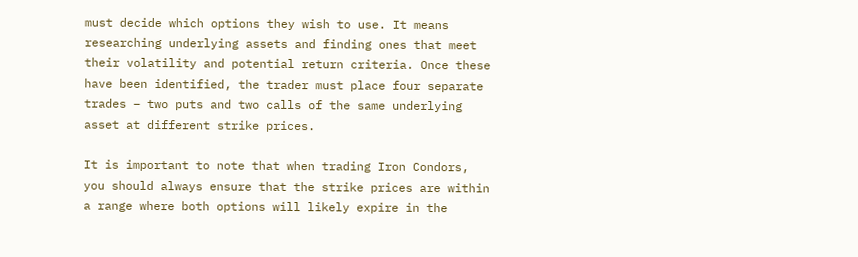must decide which options they wish to use. It means researching underlying assets and finding ones that meet their volatility and potential return criteria. Once these have been identified, the trader must place four separate trades – two puts and two calls of the same underlying asset at different strike prices.

It is important to note that when trading Iron Condors, you should always ensure that the strike prices are within a range where both options will likely expire in the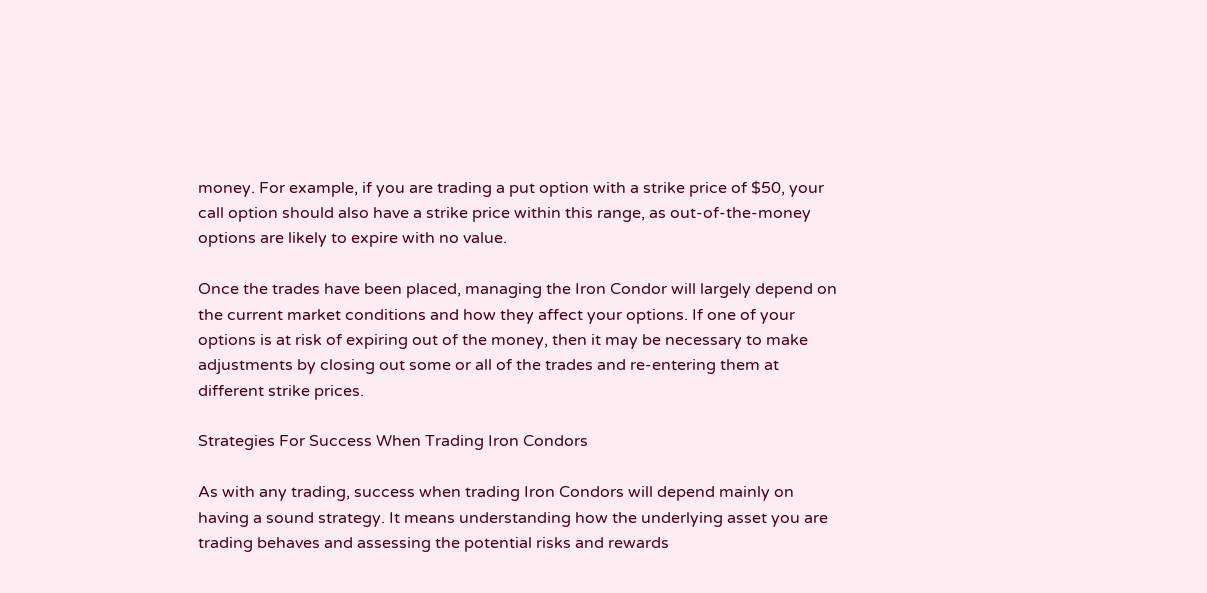money. For example, if you are trading a put option with a strike price of $50, your call option should also have a strike price within this range, as out-of-the-money options are likely to expire with no value.

Once the trades have been placed, managing the Iron Condor will largely depend on the current market conditions and how they affect your options. If one of your options is at risk of expiring out of the money, then it may be necessary to make adjustments by closing out some or all of the trades and re-entering them at different strike prices.

Strategies For Success When Trading Iron Condors

As with any trading, success when trading Iron Condors will depend mainly on having a sound strategy. It means understanding how the underlying asset you are trading behaves and assessing the potential risks and rewards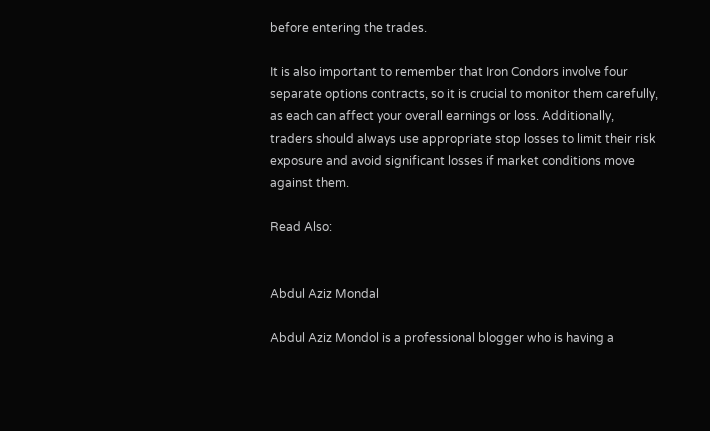before entering the trades.

It is also important to remember that Iron Condors involve four separate options contracts, so it is crucial to monitor them carefully, as each can affect your overall earnings or loss. Additionally, traders should always use appropriate stop losses to limit their risk exposure and avoid significant losses if market conditions move against them.

Read Also:


Abdul Aziz Mondal

Abdul Aziz Mondol is a professional blogger who is having a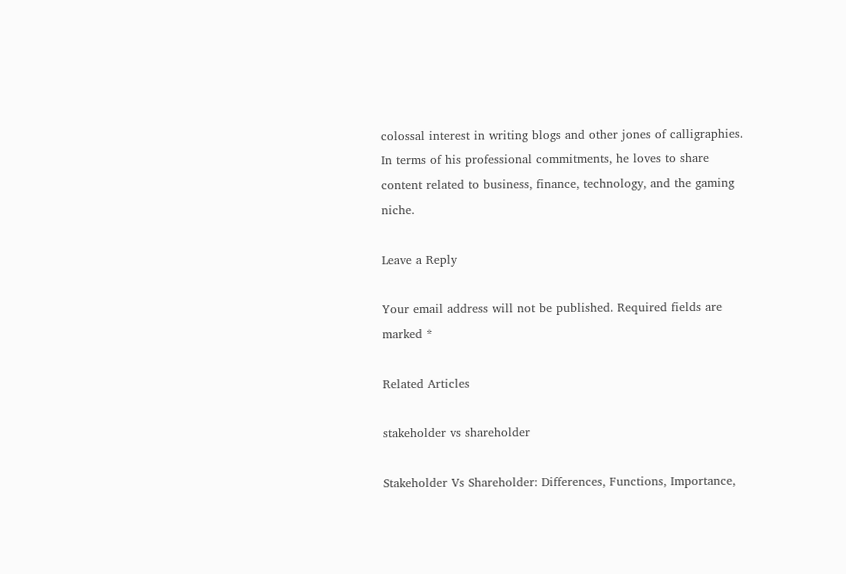colossal interest in writing blogs and other jones of calligraphies. In terms of his professional commitments, he loves to share content related to business, finance, technology, and the gaming niche.

Leave a Reply

Your email address will not be published. Required fields are marked *

Related Articles

stakeholder vs shareholder

Stakeholder Vs Shareholder: Differences, Functions, Importance,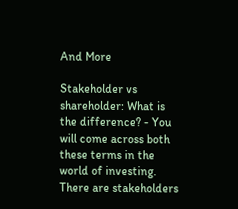And More

Stakeholder vs shareholder: What is the difference? - You will come across both these terms in the world of investing. There are stakeholders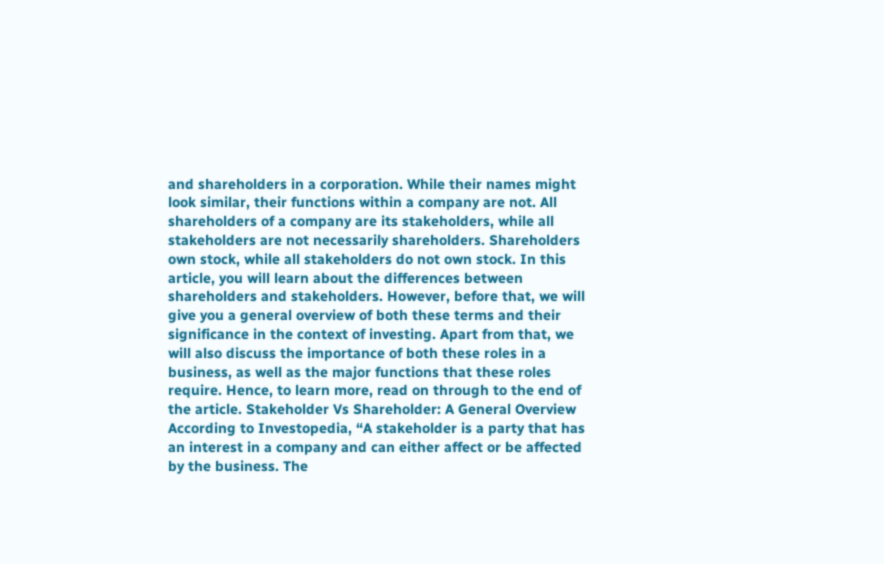and shareholders in a corporation. While their names might look similar, their functions within a company are not. All shareholders of a company are its stakeholders, while all stakeholders are not necessarily shareholders. Shareholders own stock, while all stakeholders do not own stock. In this article, you will learn about the differences between shareholders and stakeholders. However, before that, we will give you a general overview of both these terms and their significance in the context of investing. Apart from that, we will also discuss the importance of both these roles in a business, as well as the major functions that these roles require. Hence, to learn more, read on through to the end of the article. Stakeholder Vs Shareholder: A General Overview According to Investopedia, “A stakeholder is a party that has an interest in a company and can either affect or be affected by the business. The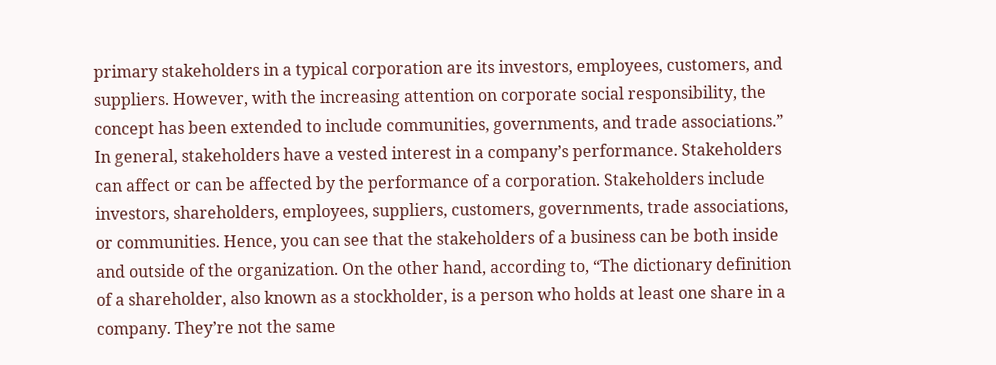primary stakeholders in a typical corporation are its investors, employees, customers, and suppliers. However, with the increasing attention on corporate social responsibility, the concept has been extended to include communities, governments, and trade associations.” In general, stakeholders have a vested interest in a company’s performance. Stakeholders can affect or can be affected by the performance of a corporation. Stakeholders include investors, shareholders, employees, suppliers, customers, governments, trade associations, or communities. Hence, you can see that the stakeholders of a business can be both inside and outside of the organization. On the other hand, according to, “The dictionary definition of a shareholder, also known as a stockholder, is a person who holds at least one share in a company. They’re not the same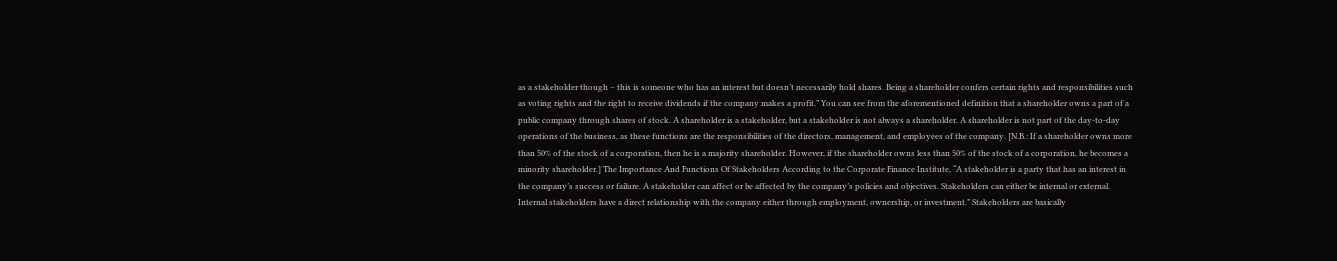as a stakeholder though – this is someone who has an interest but doesn’t necessarily hold shares. Being a shareholder confers certain rights and responsibilities such as voting rights and the right to receive dividends if the company makes a profit.” You can see from the aforementioned definition that a shareholder owns a part of a public company through shares of stock. A shareholder is a stakeholder, but a stakeholder is not always a shareholder. A shareholder is not part of the day-to-day operations of the business, as these functions are the responsibilities of the directors, management, and employees of the company. [N.B.: If a shareholder owns more than 50% of the stock of a corporation, then he is a majority shareholder. However, if the shareholder owns less than 50% of the stock of a corporation, he becomes a minority shareholder.] The Importance And Functions Of Stakeholders According to the Corporate Finance Institute, “A stakeholder is a party that has an interest in the company’s success or failure. A stakeholder can affect or be affected by the company’s policies and objectives. Stakeholders can either be internal or external. Internal stakeholders have a direct relationship with the company either through employment, ownership, or investment.” Stakeholders are basically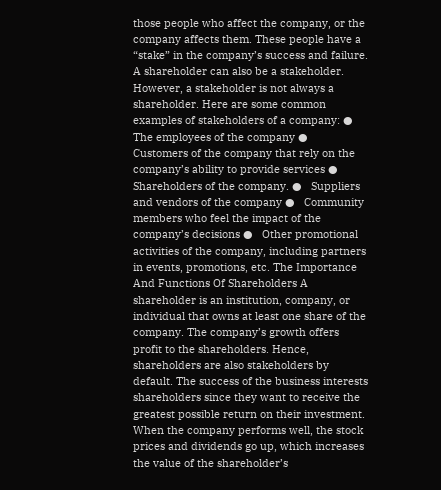those people who affect the company, or the company affects them. These people have a “stake” in the company’s success and failure. A shareholder can also be a stakeholder. However, a stakeholder is not always a shareholder. Here are some common examples of stakeholders of a company: ●   The employees of the company ●   Customers of the company that rely on the company’s ability to provide services ●   Shareholders of the company. ●   Suppliers and vendors of the company ●   Community members who feel the impact of the company’s decisions ●   Other promotional activities of the company, including partners in events, promotions, etc. The Importance And Functions Of Shareholders A shareholder is an institution, company, or individual that owns at least one share of the company. The company’s growth offers profit to the shareholders. Hence, shareholders are also stakeholders by default. The success of the business interests shareholders since they want to receive the greatest possible return on their investment. When the company performs well, the stock prices and dividends go up, which increases the value of the shareholder’s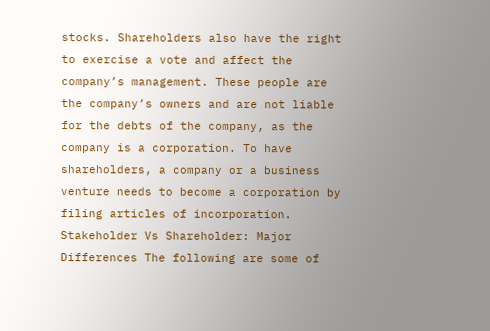stocks. Shareholders also have the right to exercise a vote and affect the company’s management. These people are the company’s owners and are not liable for the debts of the company, as the company is a corporation. To have shareholders, a company or a business venture needs to become a corporation by filing articles of incorporation. Stakeholder Vs Shareholder: Major Differences The following are some of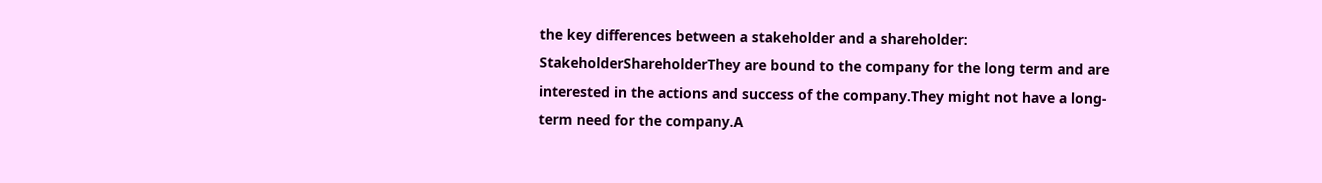the key differences between a stakeholder and a shareholder: StakeholderShareholderThey are bound to the company for the long term and are interested in the actions and success of the company.They might not have a long-term need for the company.A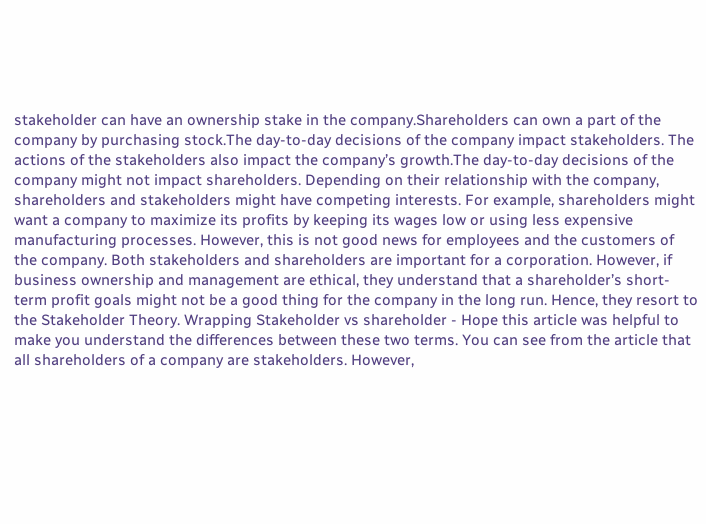stakeholder can have an ownership stake in the company.Shareholders can own a part of the company by purchasing stock.The day-to-day decisions of the company impact stakeholders. The actions of the stakeholders also impact the company’s growth.The day-to-day decisions of the company might not impact shareholders. Depending on their relationship with the company, shareholders and stakeholders might have competing interests. For example, shareholders might want a company to maximize its profits by keeping its wages low or using less expensive manufacturing processes. However, this is not good news for employees and the customers of the company. Both stakeholders and shareholders are important for a corporation. However, if business ownership and management are ethical, they understand that a shareholder’s short-term profit goals might not be a good thing for the company in the long run. Hence, they resort to the Stakeholder Theory. Wrapping Stakeholder vs shareholder - Hope this article was helpful to make you understand the differences between these two terms. You can see from the article that all shareholders of a company are stakeholders. However,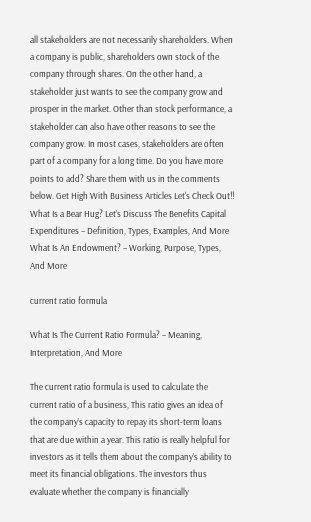all stakeholders are not necessarily shareholders. When a company is public, shareholders own stock of the company through shares. On the other hand, a stakeholder just wants to see the company grow and prosper in the market. Other than stock performance, a stakeholder can also have other reasons to see the company grow. In most cases, stakeholders are often part of a company for a long time. Do you have more points to add? Share them with us in the comments below. Get High With Business Articles Let's Check Out!! What Is a Bear Hug? Let’s Discuss The Benefits Capital Expenditures – Definition, Types, Examples, And More What Is An Endowment? – Working, Purpose, Types, And More

current ratio formula

What Is The Current Ratio Formula? – Meaning, Interpretation, And More

The current ratio formula is used to calculate the current ratio of a business, This ratio gives an idea of the company’s capacity to repay its short-term loans that are due within a year. This ratio is really helpful for investors as it tells them about the company’s ability to meet its financial obligations. The investors thus evaluate whether the company is financially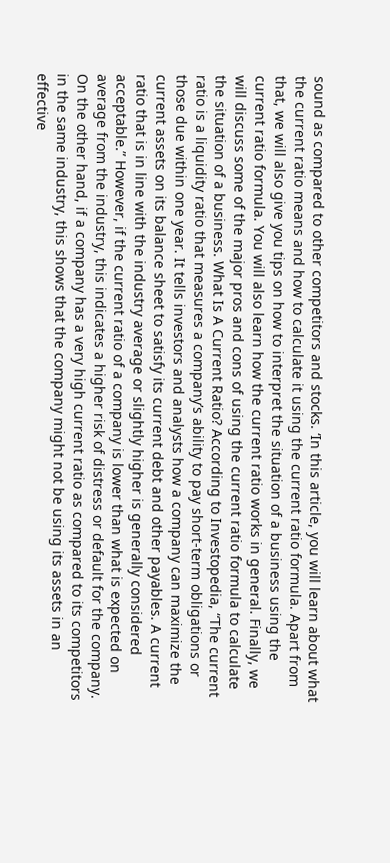sound as compared to other competitors and stocks. ‘In this article, you will learn about what the current ratio means and how to calculate it using the current ratio formula. Apart from that, we will also give you tips on how to interpret the situation of a business using the current ratio formula. You will also learn how the current ratio works in general. Finally, we will discuss some of the major pros and cons of using the current ratio formula to calculate the situation of a business. What Is A Current Ratio? According to Investopedia, “The current ratio is a liquidity ratio that measures a company’s ability to pay short-term obligations or those due within one year. It tells investors and analysts how a company can maximize the current assets on its balance sheet to satisfy its current debt and other payables. A current ratio that is in line with the industry average or slightly higher is generally considered acceptable.” However, if the current ratio of a company is lower than what is expected on average from the industry, this indicates a higher risk of distress or default for the company. On the other hand, if a company has a very high current ratio as compared to its competitors in the same industry, this shows that the company might not be using its assets in an effective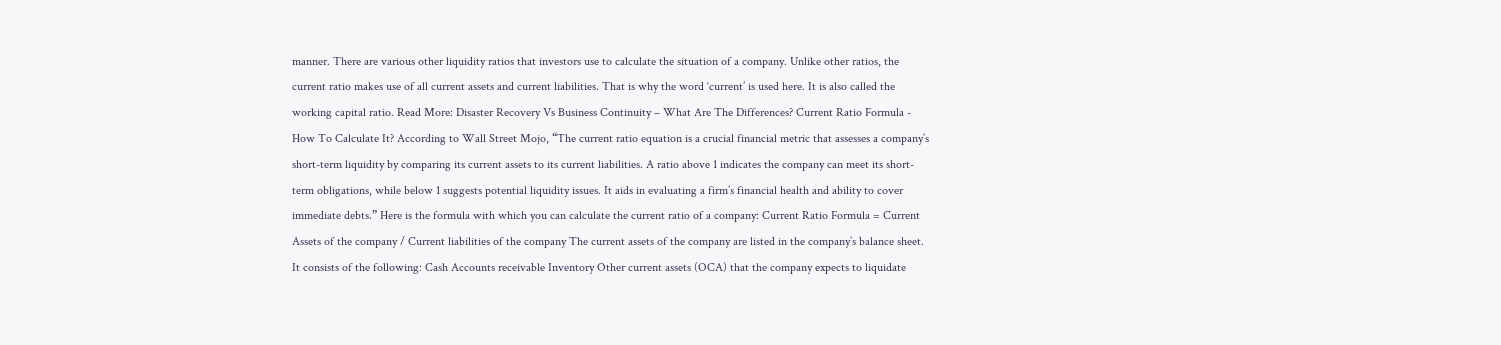manner. There are various other liquidity ratios that investors use to calculate the situation of a company. Unlike other ratios, the current ratio makes use of all current assets and current liabilities. That is why the word ‘current’ is used here. It is also called the working capital ratio. Read More: Disaster Recovery Vs Business Continuity – What Are The Differences? Current Ratio Formula - How To Calculate It? According to Wall Street Mojo, “The current ratio equation is a crucial financial metric that assesses a company’s short-term liquidity by comparing its current assets to its current liabilities. A ratio above 1 indicates the company can meet its short-term obligations, while below 1 suggests potential liquidity issues. It aids in evaluating a firm’s financial health and ability to cover immediate debts.” Here is the formula with which you can calculate the current ratio of a company: Current Ratio Formula = Current Assets of the company / Current liabilities of the company The current assets of the company are listed in the company’s balance sheet. It consists of the following: Cash Accounts receivable Inventory Other current assets (OCA) that the company expects to liquidate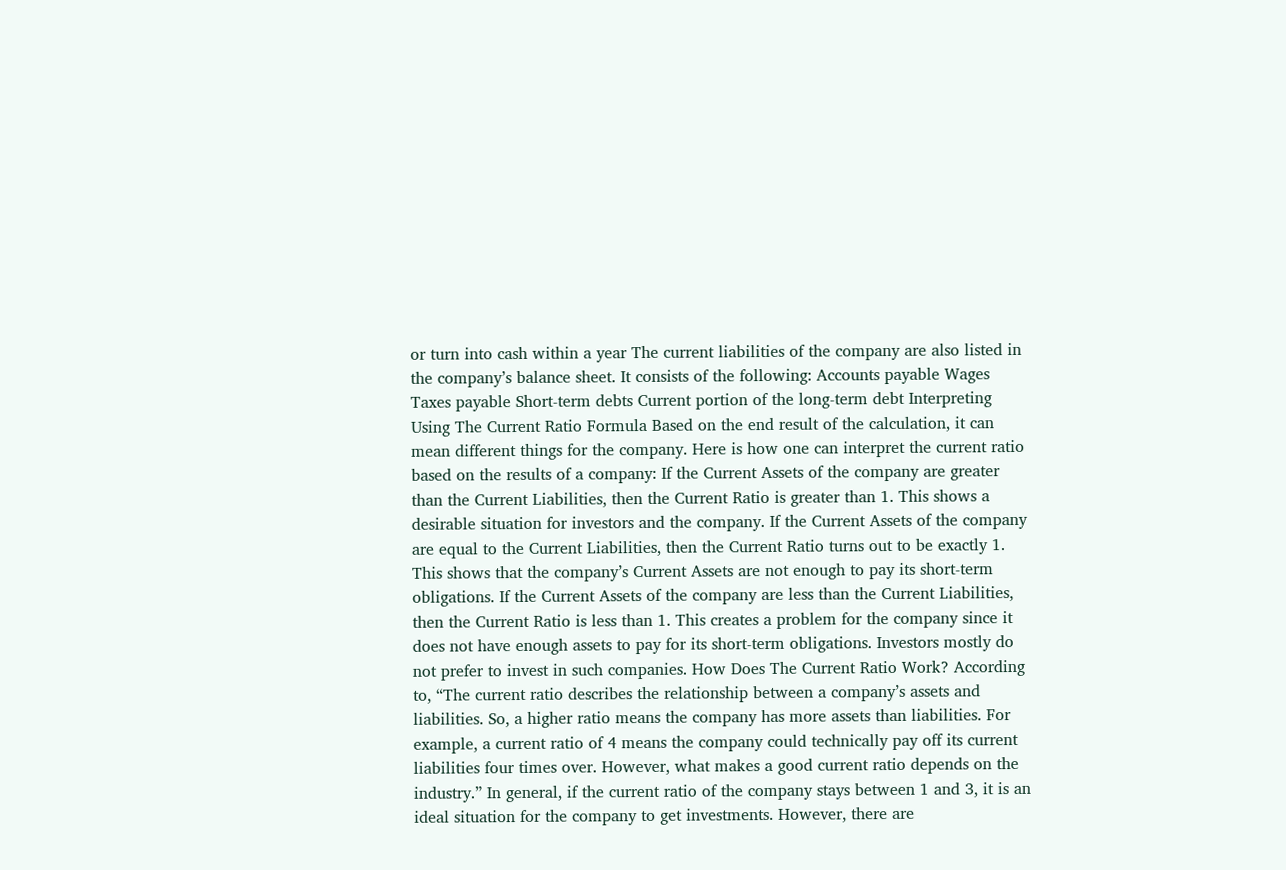or turn into cash within a year The current liabilities of the company are also listed in the company’s balance sheet. It consists of the following: Accounts payable Wages Taxes payable Short-term debts Current portion of the long-term debt Interpreting Using The Current Ratio Formula Based on the end result of the calculation, it can mean different things for the company. Here is how one can interpret the current ratio based on the results of a company: If the Current Assets of the company are greater than the Current Liabilities, then the Current Ratio is greater than 1. This shows a desirable situation for investors and the company. If the Current Assets of the company are equal to the Current Liabilities, then the Current Ratio turns out to be exactly 1. This shows that the company’s Current Assets are not enough to pay its short-term obligations. If the Current Assets of the company are less than the Current Liabilities, then the Current Ratio is less than 1. This creates a problem for the company since it does not have enough assets to pay for its short-term obligations. Investors mostly do not prefer to invest in such companies. How Does The Current Ratio Work? According to, “The current ratio describes the relationship between a company’s assets and liabilities. So, a higher ratio means the company has more assets than liabilities. For example, a current ratio of 4 means the company could technically pay off its current liabilities four times over. However, what makes a good current ratio depends on the industry.” In general, if the current ratio of the company stays between 1 and 3, it is an ideal situation for the company to get investments. However, there are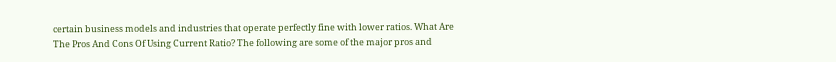certain business models and industries that operate perfectly fine with lower ratios. What Are The Pros And Cons Of Using Current Ratio? The following are some of the major pros and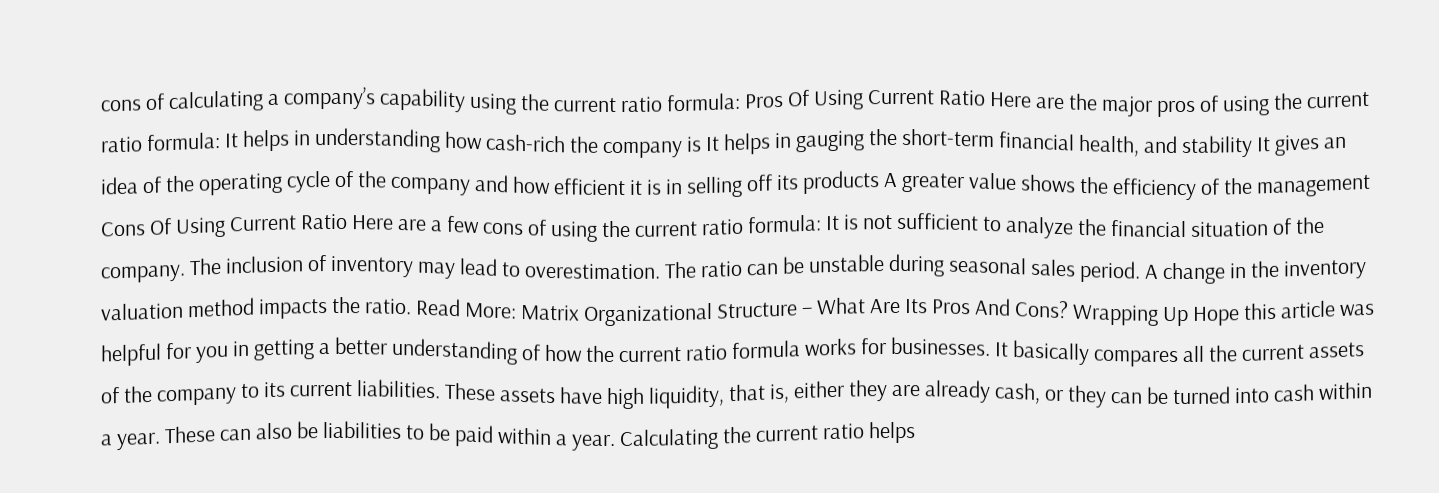cons of calculating a company’s capability using the current ratio formula: Pros Of Using Current Ratio Here are the major pros of using the current ratio formula: It helps in understanding how cash-rich the company is It helps in gauging the short-term financial health, and stability It gives an idea of the operating cycle of the company and how efficient it is in selling off its products A greater value shows the efficiency of the management Cons Of Using Current Ratio Here are a few cons of using the current ratio formula: It is not sufficient to analyze the financial situation of the company. The inclusion of inventory may lead to overestimation. The ratio can be unstable during seasonal sales period. A change in the inventory valuation method impacts the ratio. Read More: Matrix Organizational Structure – What Are Its Pros And Cons? Wrapping Up Hope this article was helpful for you in getting a better understanding of how the current ratio formula works for businesses. It basically compares all the current assets of the company to its current liabilities. These assets have high liquidity, that is, either they are already cash, or they can be turned into cash within a year. These can also be liabilities to be paid within a year. Calculating the current ratio helps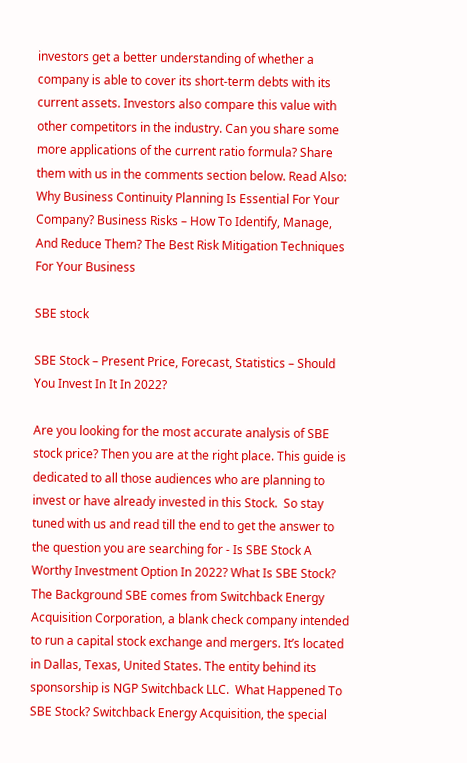investors get a better understanding of whether a company is able to cover its short-term debts with its current assets. Investors also compare this value with other competitors in the industry. Can you share some more applications of the current ratio formula? Share them with us in the comments section below. Read Also: Why Business Continuity Planning Is Essential For Your Company? Business Risks – How To Identify, Manage, And Reduce Them? The Best Risk Mitigation Techniques For Your Business

SBE stock

SBE Stock – Present Price, Forecast, Statistics – Should You Invest In It In 2022?

Are you looking for the most accurate analysis of SBE stock price? Then you are at the right place. This guide is dedicated to all those audiences who are planning to invest or have already invested in this Stock.  So stay tuned with us and read till the end to get the answer to the question you are searching for - Is SBE Stock A Worthy Investment Option In 2022? What Is SBE Stock? The Background SBE comes from Switchback Energy Acquisition Corporation, a blank check company intended to run a capital stock exchange and mergers. It’s located in Dallas, Texas, United States. The entity behind its sponsorship is NGP Switchback LLC.  What Happened To SBE Stock? Switchback Energy Acquisition, the special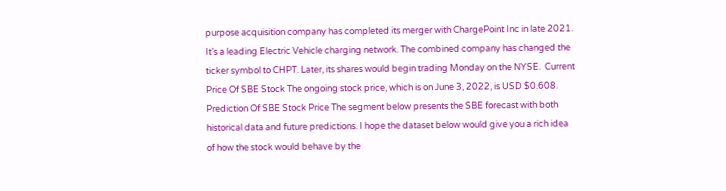purpose acquisition company has completed its merger with ChargePoint Inc in late 2021. It’s a leading Electric Vehicle charging network. The combined company has changed the ticker symbol to CHPT. Later, its shares would begin trading Monday on the NYSE.  Current Price Of SBE Stock The ongoing stock price, which is on June 3, 2022, is USD $0.608.    Prediction Of SBE Stock Price The segment below presents the SBE forecast with both historical data and future predictions. I hope the dataset below would give you a rich idea of how the stock would behave by the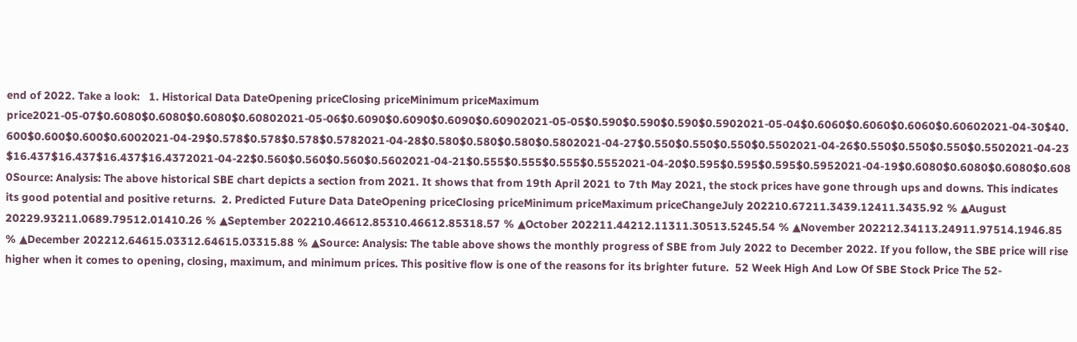end of 2022. Take a look:   1. Historical Data DateOpening priceClosing priceMinimum priceMaximum price2021-05-07$0.6080$0.6080$0.6080$0.60802021-05-06$0.6090$0.6090$0.6090$0.60902021-05-05$0.590$0.590$0.590$0.5902021-05-04$0.6060$0.6060$0.6060$0.60602021-04-30$40.600$0.600$0.600$0.6002021-04-29$0.578$0.578$0.578$0.5782021-04-28$0.580$0.580$0.580$0.5802021-04-27$0.550$0.550$0.550$0.5502021-04-26$0.550$0.550$0.550$0.5502021-04-23$16.437$16.437$16.437$16.4372021-04-22$0.560$0.560$0.560$0.5602021-04-21$0.555$0.555$0.555$0.5552021-04-20$0.595$0.595$0.595$0.5952021-04-19$0.6080$0.6080$0.6080$0.6080Source: Analysis: The above historical SBE chart depicts a section from 2021. It shows that from 19th April 2021 to 7th May 2021, the stock prices have gone through ups and downs. This indicates its good potential and positive returns.  2. Predicted Future Data DateOpening priceClosing priceMinimum priceMaximum priceChangeJuly 202210.67211.3439.12411.3435.92 % ▲August 20229.93211.0689.79512.01410.26 % ▲September 202210.46612.85310.46612.85318.57 % ▲October 202211.44212.11311.30513.5245.54 % ▲November 202212.34113.24911.97514.1946.85 % ▲December 202212.64615.03312.64615.03315.88 % ▲Source: Analysis: The table above shows the monthly progress of SBE from July 2022 to December 2022. If you follow, the SBE price will rise higher when it comes to opening, closing, maximum, and minimum prices. This positive flow is one of the reasons for its brighter future.  52 Week High And Low Of SBE Stock Price The 52-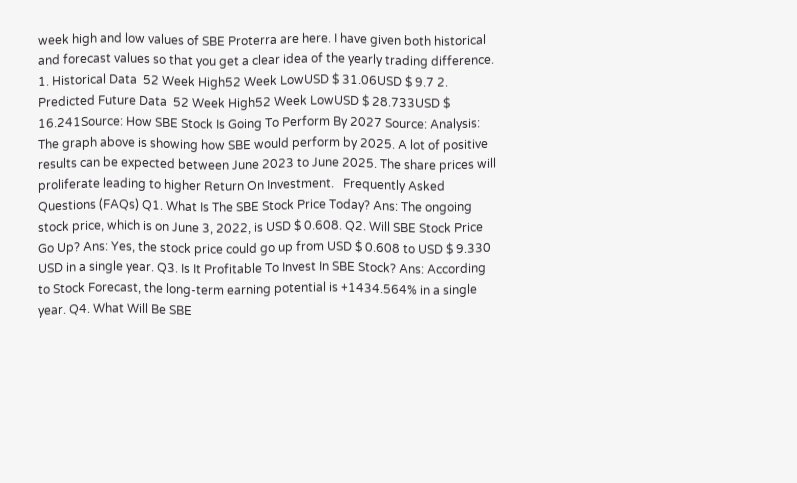week high and low values of SBE Proterra are here. I have given both historical and forecast values so that you get a clear idea of the yearly trading difference.  1. Historical Data  52 Week High52 Week LowUSD $ 31.06USD $ 9.7 2. Predicted Future Data  52 Week High52 Week LowUSD $ 28.733USD $ 16.241Source: How SBE Stock Is Going To Perform By 2027 Source: Analysis: The graph above is showing how SBE would perform by 2025. A lot of positive results can be expected between June 2023 to June 2025. The share prices will proliferate leading to higher Return On Investment.   Frequently Asked Questions (FAQs) Q1. What Is The SBE Stock Price Today? Ans: The ongoing stock price, which is on June 3, 2022, is USD $ 0.608. Q2. Will SBE Stock Price Go Up? Ans: Yes, the stock price could go up from USD $ 0.608 to USD $ 9.330 USD in a single year. Q3. Is It Profitable To Invest In SBE Stock? Ans: According to Stock Forecast, the long-term earning potential is +1434.564% in a single year. Q4. What Will Be SBE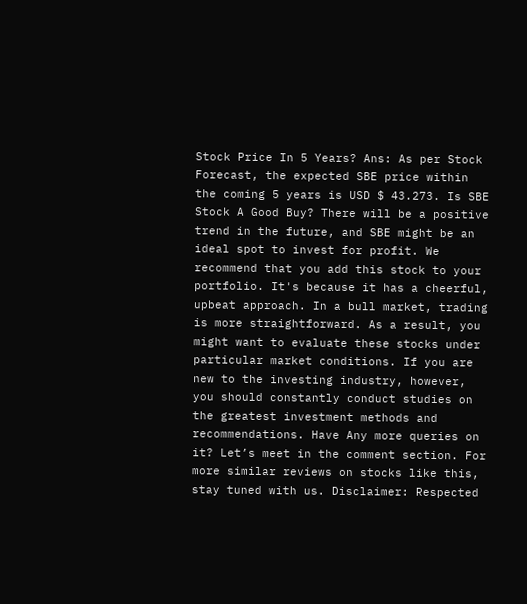Stock Price In 5 Years? Ans: As per Stock Forecast, the expected SBE price within the coming 5 years is USD $ 43.273. Is SBE Stock A Good Buy? There will be a positive trend in the future, and SBE might be an ideal spot to invest for profit. We recommend that you add this stock to your portfolio. It's because it has a cheerful, upbeat approach. In a bull market, trading is more straightforward. As a result, you might want to evaluate these stocks under particular market conditions. If you are new to the investing industry, however, you should constantly conduct studies on the greatest investment methods and recommendations. Have Any more queries on it? Let’s meet in the comment section. For more similar reviews on stocks like this, stay tuned with us. Disclaimer: Respected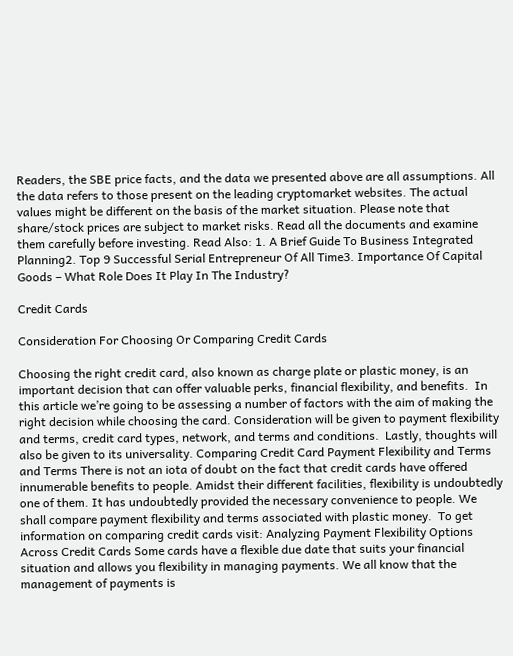Readers, the SBE price facts, and the data we presented above are all assumptions. All the data refers to those present on the leading cryptomarket websites. The actual values might be different on the basis of the market situation. Please note that share/stock prices are subject to market risks. Read all the documents and examine them carefully before investing. Read Also: 1. A Brief Guide To Business Integrated Planning2. Top 9 Successful Serial Entrepreneur Of All Time3. Importance Of Capital Goods – What Role Does It Play In The Industry?

Credit Cards

Consideration For Choosing Or Comparing Credit Cards

Choosing the right credit card, also known as charge plate or plastic money, is an important decision that can offer valuable perks, financial flexibility, and benefits.  In this article we’re going to be assessing a number of factors with the aim of making the right decision while choosing the card. Consideration will be given to payment flexibility and terms, credit card types, network, and terms and conditions.  Lastly, thoughts will also be given to its universality. Comparing Credit Card Payment Flexibility and Terms and Terms There is not an iota of doubt on the fact that credit cards have offered innumerable benefits to people. Amidst their different facilities, flexibility is undoubtedly one of them. It has undoubtedly provided the necessary convenience to people. We shall compare payment flexibility and terms associated with plastic money.  To get information on comparing credit cards visit: Analyzing Payment Flexibility Options Across Credit Cards Some cards have a flexible due date that suits your financial situation and allows you flexibility in managing payments. We all know that the management of payments is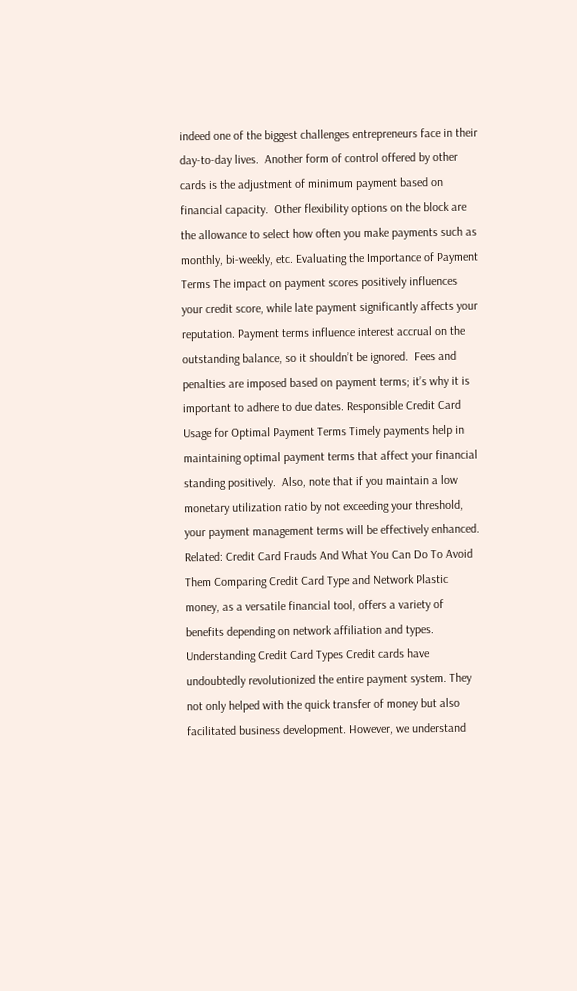indeed one of the biggest challenges entrepreneurs face in their day-to-day lives.  Another form of control offered by other cards is the adjustment of minimum payment based on financial capacity.  Other flexibility options on the block are the allowance to select how often you make payments such as monthly, bi-weekly, etc. Evaluating the Importance of Payment Terms The impact on payment scores positively influences your credit score, while late payment significantly affects your reputation. Payment terms influence interest accrual on the outstanding balance, so it shouldn’t be ignored.  Fees and penalties are imposed based on payment terms; it’s why it is important to adhere to due dates. Responsible Credit Card Usage for Optimal Payment Terms Timely payments help in maintaining optimal payment terms that affect your financial standing positively.  Also, note that if you maintain a low monetary utilization ratio by not exceeding your threshold, your payment management terms will be effectively enhanced. Related: Credit Card Frauds And What You Can Do To Avoid Them Comparing Credit Card Type and Network Plastic money, as a versatile financial tool, offers a variety of benefits depending on network affiliation and types. Understanding Credit Card Types Credit cards have undoubtedly revolutionized the entire payment system. They not only helped with the quick transfer of money but also facilitated business development. However, we understand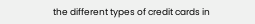the different types of credit cards in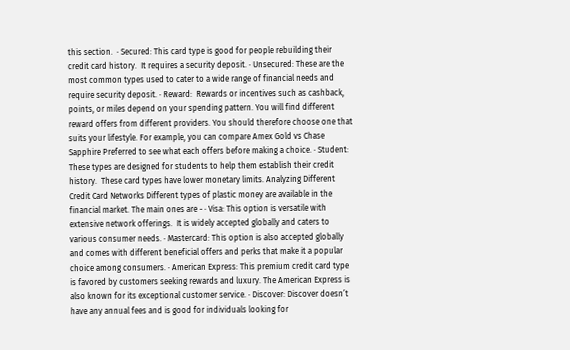this section.  · Secured: This card type is good for people rebuilding their credit card history.  It requires a security deposit. · Unsecured: These are the most common types used to cater to a wide range of financial needs and require security deposit. · Reward:  Rewards or incentives such as cashback, points, or miles depend on your spending pattern. You will find different reward offers from different providers. You should therefore choose one that suits your lifestyle. For example, you can compare Amex Gold vs Chase Sapphire Preferred to see what each offers before making a choice. · Student: These types are designed for students to help them establish their credit history.  These card types have lower monetary limits. Analyzing Different Credit Card Networks Different types of plastic money are available in the financial market. The main ones are - · Visa: This option is versatile with extensive network offerings.  It is widely accepted globally and caters to various consumer needs. · Mastercard: This option is also accepted globally and comes with different beneficial offers and perks that make it a popular choice among consumers. · American Express: This premium credit card type is favored by customers seeking rewards and luxury. The American Express is also known for its exceptional customer service. · Discover: Discover doesn’t have any annual fees and is good for individuals looking for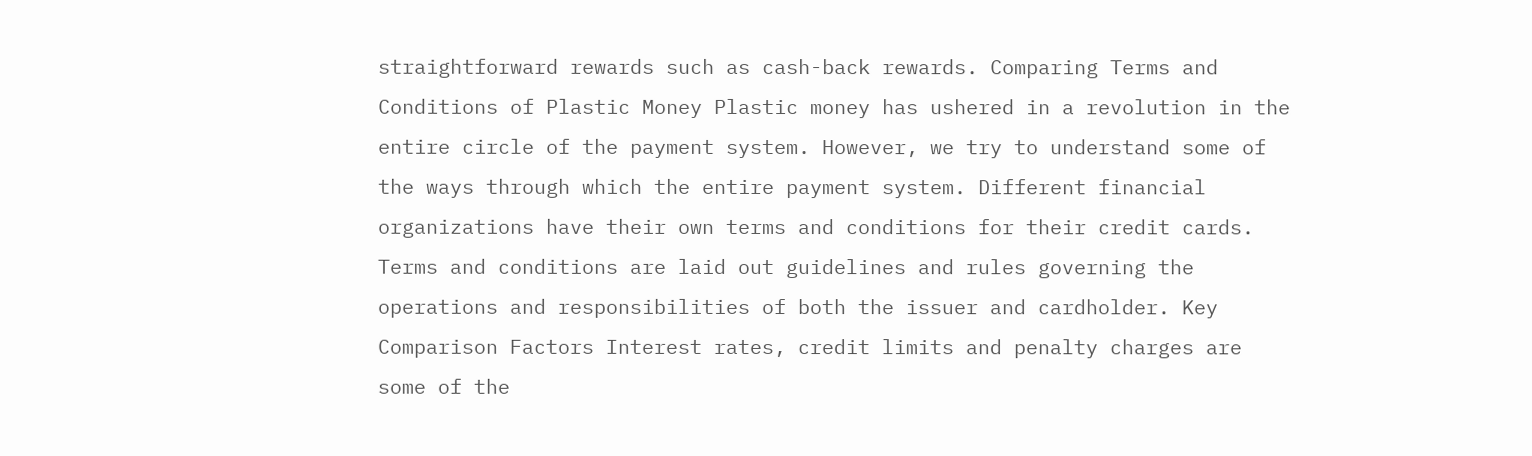straightforward rewards such as cash-back rewards. Comparing Terms and Conditions of Plastic Money Plastic money has ushered in a revolution in the entire circle of the payment system. However, we try to understand some of the ways through which the entire payment system. Different financial organizations have their own terms and conditions for their credit cards. Terms and conditions are laid out guidelines and rules governing the operations and responsibilities of both the issuer and cardholder. Key Comparison Factors Interest rates, credit limits and penalty charges are some of the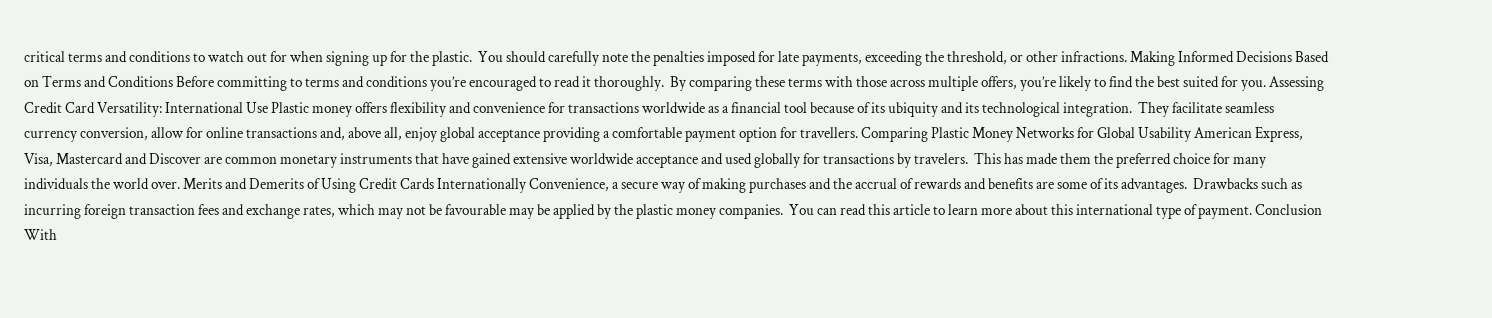critical terms and conditions to watch out for when signing up for the plastic.  You should carefully note the penalties imposed for late payments, exceeding the threshold, or other infractions. Making Informed Decisions Based on Terms and Conditions Before committing to terms and conditions you’re encouraged to read it thoroughly.  By comparing these terms with those across multiple offers, you’re likely to find the best suited for you. Assessing Credit Card Versatility: International Use Plastic money offers flexibility and convenience for transactions worldwide as a financial tool because of its ubiquity and its technological integration.  They facilitate seamless currency conversion, allow for online transactions and, above all, enjoy global acceptance providing a comfortable payment option for travellers. Comparing Plastic Money Networks for Global Usability American Express, Visa, Mastercard and Discover are common monetary instruments that have gained extensive worldwide acceptance and used globally for transactions by travelers.  This has made them the preferred choice for many individuals the world over. Merits and Demerits of Using Credit Cards Internationally Convenience, a secure way of making purchases and the accrual of rewards and benefits are some of its advantages.  Drawbacks such as incurring foreign transaction fees and exchange rates, which may not be favourable may be applied by the plastic money companies.  You can read this article to learn more about this international type of payment. Conclusion With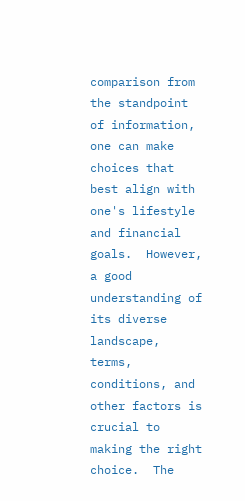comparison from the standpoint of information, one can make choices that best align with one's lifestyle and financial goals.  However, a good understanding of its diverse landscape, terms, conditions, and other factors is crucial to making the right choice.  The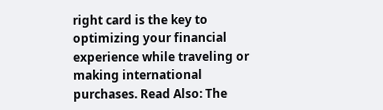right card is the key to optimizing your financial experience while traveling or making international purchases. Read Also: The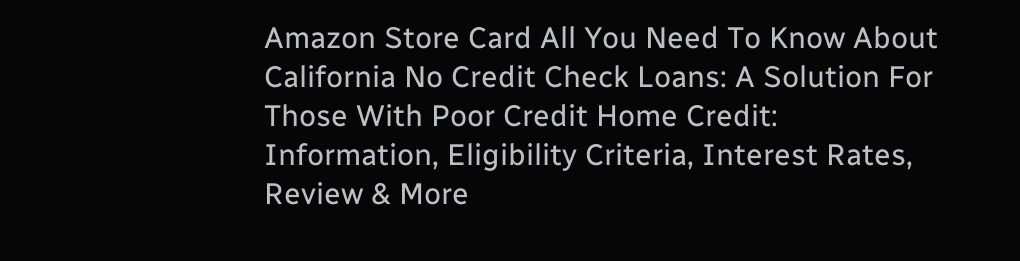Amazon Store Card All You Need To Know About California No Credit Check Loans: A Solution For Those With Poor Credit Home Credit: Information, Eligibility Criteria, Interest Rates, Review & More